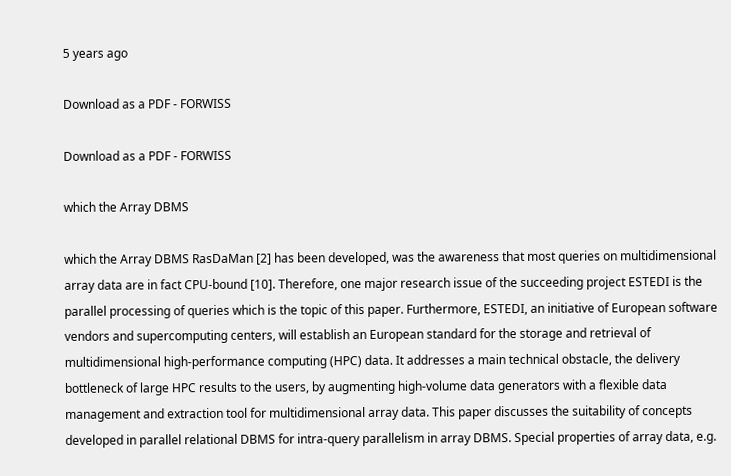5 years ago

Download as a PDF - FORWISS

Download as a PDF - FORWISS

which the Array DBMS

which the Array DBMS RasDaMan [2] has been developed, was the awareness that most queries on multidimensional array data are in fact CPU-bound [10]. Therefore, one major research issue of the succeeding project ESTEDI is the parallel processing of queries which is the topic of this paper. Furthermore, ESTEDI, an initiative of European software vendors and supercomputing centers, will establish an European standard for the storage and retrieval of multidimensional high-performance computing (HPC) data. It addresses a main technical obstacle, the delivery bottleneck of large HPC results to the users, by augmenting high-volume data generators with a flexible data management and extraction tool for multidimensional array data. This paper discusses the suitability of concepts developed in parallel relational DBMS for intra-query parallelism in array DBMS. Special properties of array data, e.g.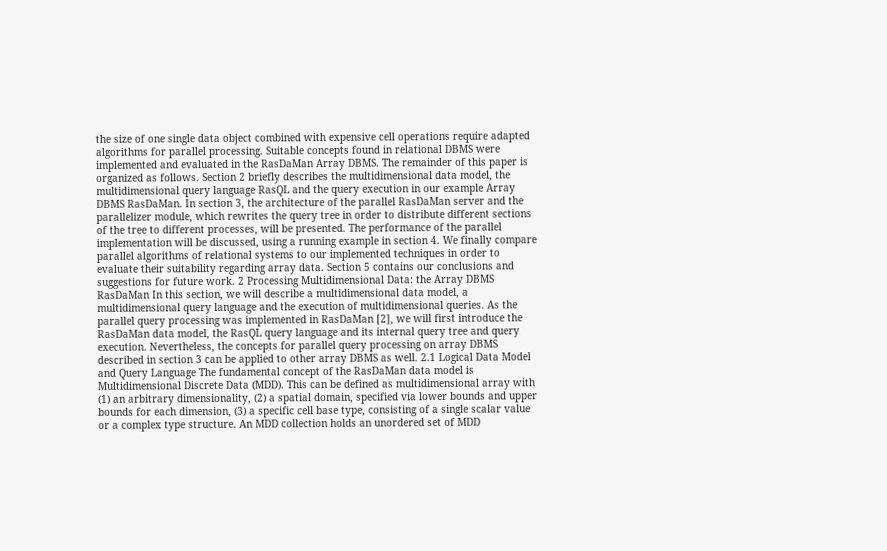the size of one single data object combined with expensive cell operations require adapted algorithms for parallel processing. Suitable concepts found in relational DBMS were implemented and evaluated in the RasDaMan Array DBMS. The remainder of this paper is organized as follows. Section 2 briefly describes the multidimensional data model, the multidimensional query language RasQL and the query execution in our example Array DBMS RasDaMan. In section 3, the architecture of the parallel RasDaMan server and the parallelizer module, which rewrites the query tree in order to distribute different sections of the tree to different processes, will be presented. The performance of the parallel implementation will be discussed, using a running example in section 4. We finally compare parallel algorithms of relational systems to our implemented techniques in order to evaluate their suitability regarding array data. Section 5 contains our conclusions and suggestions for future work. 2 Processing Multidimensional Data: the Array DBMS RasDaMan In this section, we will describe a multidimensional data model, a multidimensional query language and the execution of multidimensional queries. As the parallel query processing was implemented in RasDaMan [2], we will first introduce the RasDaMan data model, the RasQL query language and its internal query tree and query execution. Nevertheless, the concepts for parallel query processing on array DBMS described in section 3 can be applied to other array DBMS as well. 2.1 Logical Data Model and Query Language The fundamental concept of the RasDaMan data model is Multidimensional Discrete Data (MDD). This can be defined as multidimensional array with (1) an arbitrary dimensionality, (2) a spatial domain, specified via lower bounds and upper bounds for each dimension, (3) a specific cell base type, consisting of a single scalar value or a complex type structure. An MDD collection holds an unordered set of MDD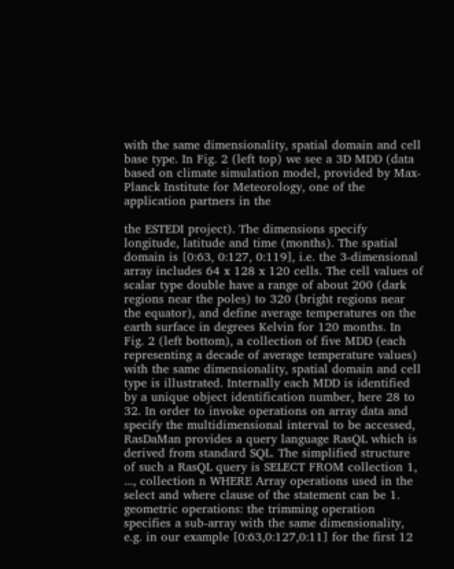with the same dimensionality, spatial domain and cell base type. In Fig. 2 (left top) we see a 3D MDD (data based on climate simulation model, provided by Max-Planck Institute for Meteorology, one of the application partners in the

the ESTEDI project). The dimensions specify longitude, latitude and time (months). The spatial domain is [0:63, 0:127, 0:119], i.e. the 3-dimensional array includes 64 x 128 x 120 cells. The cell values of scalar type double have a range of about 200 (dark regions near the poles) to 320 (bright regions near the equator), and define average temperatures on the earth surface in degrees Kelvin for 120 months. In Fig. 2 (left bottom), a collection of five MDD (each representing a decade of average temperature values) with the same dimensionality, spatial domain and cell type is illustrated. Internally each MDD is identified by a unique object identification number, here 28 to 32. In order to invoke operations on array data and specify the multidimensional interval to be accessed, RasDaMan provides a query language RasQL which is derived from standard SQL. The simplified structure of such a RasQL query is SELECT FROM collection 1, ..., collection n WHERE Array operations used in the select and where clause of the statement can be 1. geometric operations: the trimming operation specifies a sub-array with the same dimensionality, e.g. in our example [0:63,0:127,0:11] for the first 12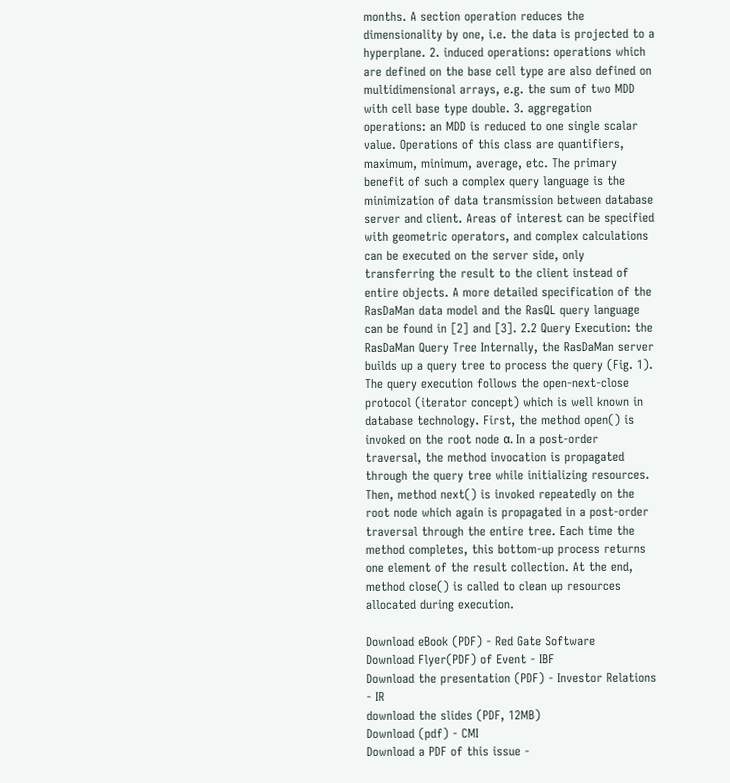months. A section operation reduces the dimensionality by one, i.e. the data is projected to a hyperplane. 2. induced operations: operations which are defined on the base cell type are also defined on multidimensional arrays, e.g. the sum of two MDD with cell base type double. 3. aggregation operations: an MDD is reduced to one single scalar value. Operations of this class are quantifiers, maximum, minimum, average, etc. The primary benefit of such a complex query language is the minimization of data transmission between database server and client. Areas of interest can be specified with geometric operators, and complex calculations can be executed on the server side, only transferring the result to the client instead of entire objects. A more detailed specification of the RasDaMan data model and the RasQL query language can be found in [2] and [3]. 2.2 Query Execution: the RasDaMan Query Tree Internally, the RasDaMan server builds up a query tree to process the query (Fig. 1). The query execution follows the open-next-close protocol (iterator concept) which is well known in database technology. First, the method open() is invoked on the root node α. In a post-order traversal, the method invocation is propagated through the query tree while initializing resources. Then, method next() is invoked repeatedly on the root node which again is propagated in a post-order traversal through the entire tree. Each time the method completes, this bottom-up process returns one element of the result collection. At the end, method close() is called to clean up resources allocated during execution.

Download eBook (PDF) - Red Gate Software
Download Flyer(PDF) of Event - IBF
Download the presentation (PDF) - Investor Relations - IR
download the slides (PDF, 12MB)
Download (pdf) - CMI
Download a PDF of this issue -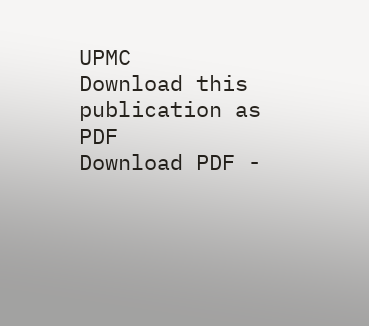UPMC
Download this publication as PDF
Download PDF -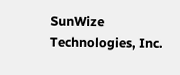SunWize Technologies, Inc.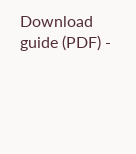Download guide (PDF) -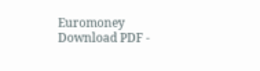Euromoney
Download PDF -